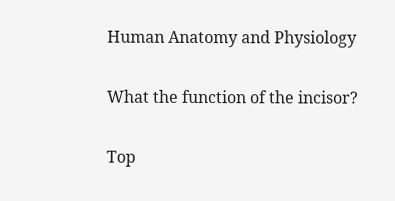Human Anatomy and Physiology

What the function of the incisor?

Top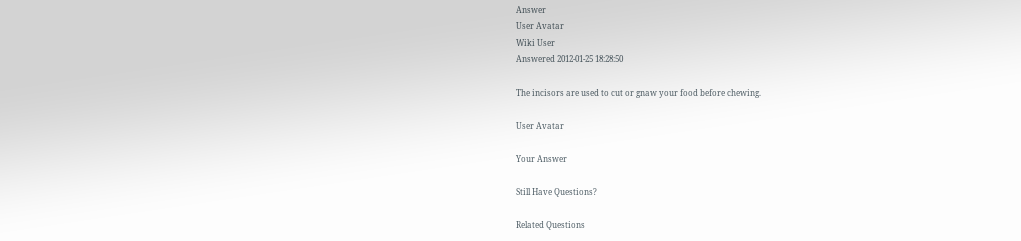Answer
User Avatar
Wiki User
Answered 2012-01-25 18:28:50

The incisors are used to cut or gnaw your food before chewing.

User Avatar

Your Answer

Still Have Questions?

Related Questions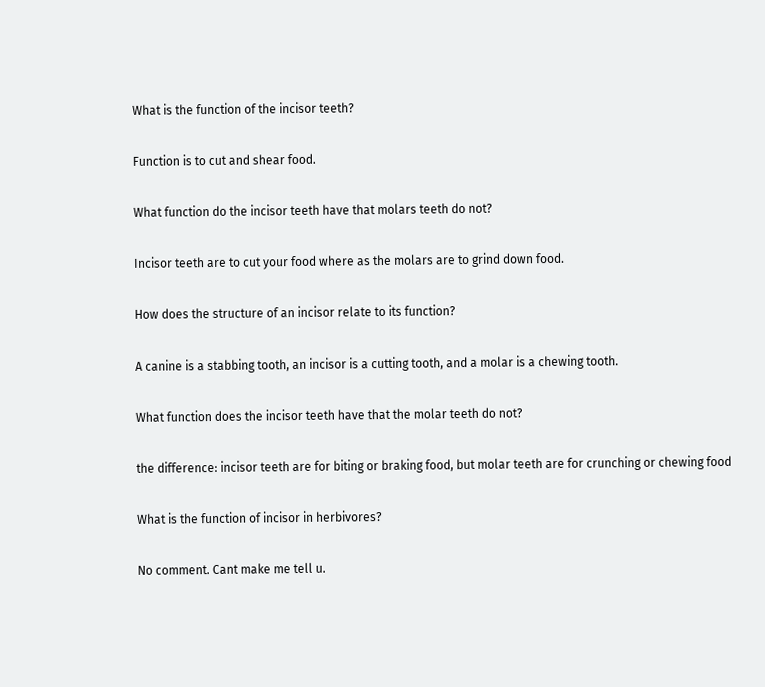What is the function of the incisor teeth?

Function is to cut and shear food.

What function do the incisor teeth have that molars teeth do not?

Incisor teeth are to cut your food where as the molars are to grind down food.

How does the structure of an incisor relate to its function?

A canine is a stabbing tooth, an incisor is a cutting tooth, and a molar is a chewing tooth.

What function does the incisor teeth have that the molar teeth do not?

the difference: incisor teeth are for biting or braking food, but molar teeth are for crunching or chewing food

What is the function of incisor in herbivores?

No comment. Cant make me tell u.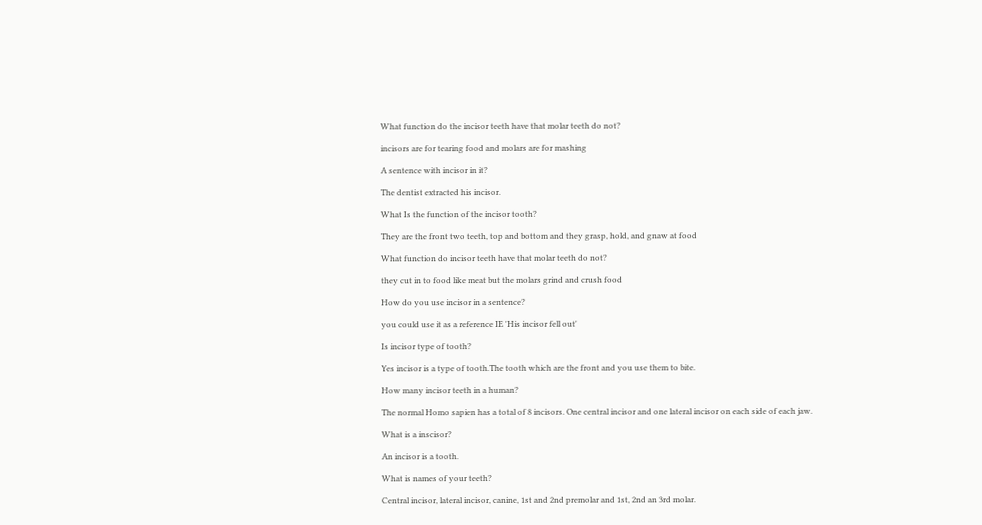What function do the incisor teeth have that molar teeth do not?

incisors are for tearing food and molars are for mashing

A sentence with incisor in it?

The dentist extracted his incisor.

What Is the function of the incisor tooth?

They are the front two teeth, top and bottom and they grasp, hold, and gnaw at food

What function do incisor teeth have that molar teeth do not?

they cut in to food like meat but the molars grind and crush food

How do you use incisor in a sentence?

you could use it as a reference IE 'His incisor fell out'

Is incisor type of tooth?

Yes incisor is a type of tooth.The tooth which are the front and you use them to bite.

How many incisor teeth in a human?

The normal Homo sapien has a total of 8 incisors. One central incisor and one lateral incisor on each side of each jaw.

What is a inscisor?

An incisor is a tooth.

What is names of your teeth?

Central incisor, lateral incisor, canine, 1st and 2nd premolar and 1st, 2nd an 3rd molar.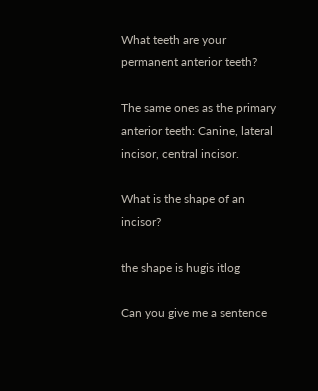What teeth are your permanent anterior teeth?

The same ones as the primary anterior teeth: Canine, lateral incisor, central incisor.

What is the shape of an incisor?

the shape is hugis itlog

Can you give me a sentence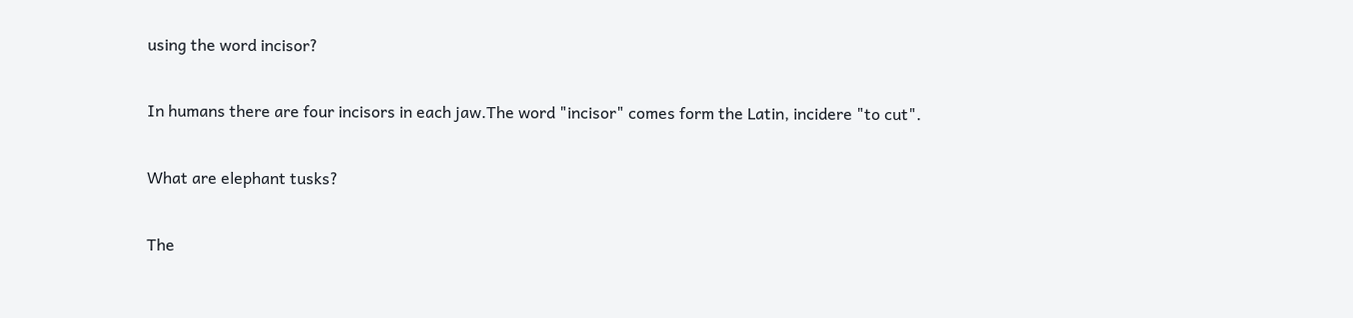using the word incisor?

In humans there are four incisors in each jaw.The word "incisor" comes form the Latin, incidere "to cut".

What are elephant tusks?

The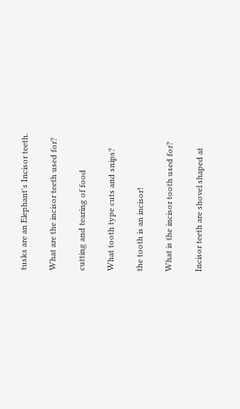tusks are an Elephant's Incisor teeth.

What are the incisor teeth used for?

cutting and tearing of food

What tooth type cuts and snips?

the tooth is an incisor!

What is the incisor tooth used for?

Incisor teeth are shovel shaped at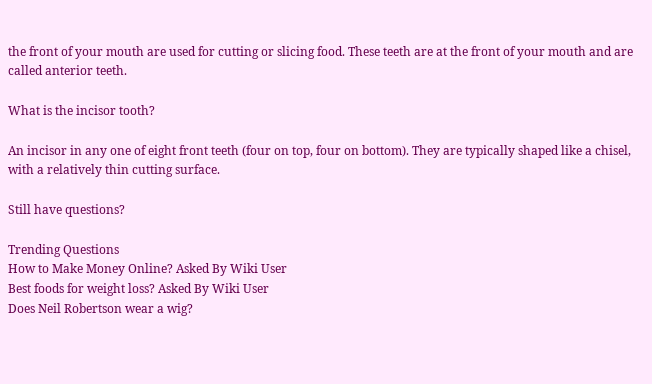the front of your mouth are used for cutting or slicing food. These teeth are at the front of your mouth and are called anterior teeth.

What is the incisor tooth?

An incisor in any one of eight front teeth (four on top, four on bottom). They are typically shaped like a chisel, with a relatively thin cutting surface.

Still have questions?

Trending Questions
How to Make Money Online? Asked By Wiki User
Best foods for weight loss? Asked By Wiki User
Does Neil Robertson wear a wig?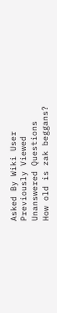Asked By Wiki User
Previously Viewed
Unanswered Questions
How old is zak beggans?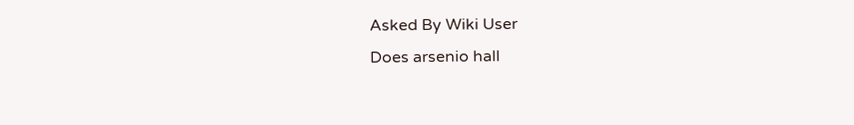Asked By Wiki User
Does arsenio hall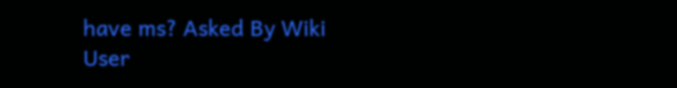have ms? Asked By Wiki User